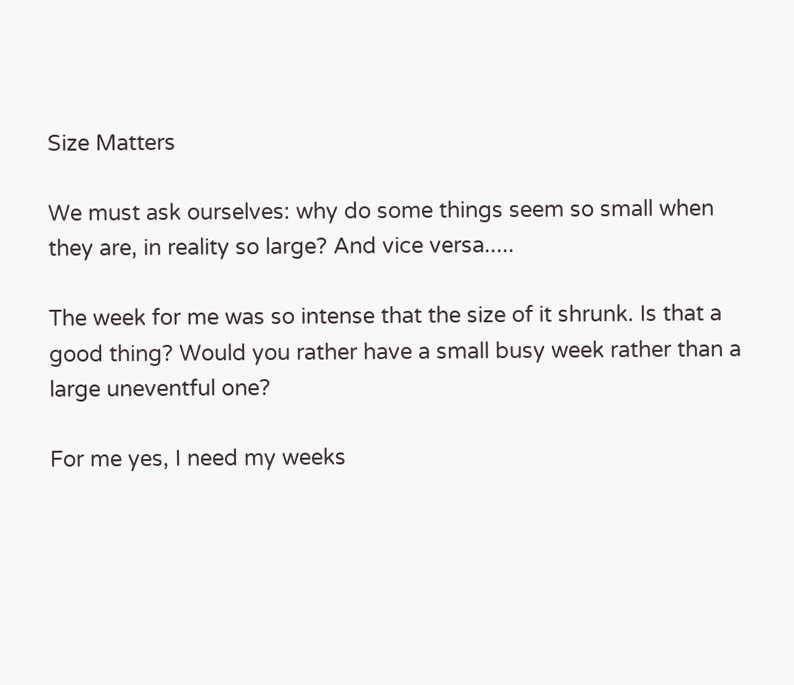Size Matters

We must ask ourselves: why do some things seem so small when they are, in reality so large? And vice versa.....

The week for me was so intense that the size of it shrunk. Is that a good thing? Would you rather have a small busy week rather than a large uneventful one?

For me yes, I need my weeks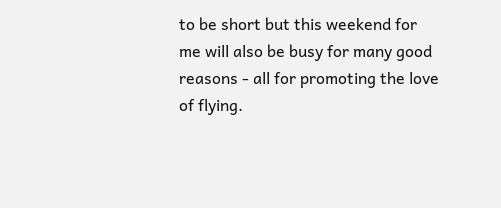to be short but this weekend for me will also be busy for many good reasons - all for promoting the love of flying.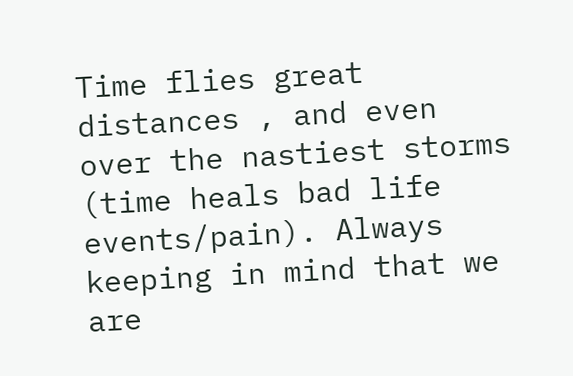Time flies great distances , and even over the nastiest storms (time heals bad life events/pain). Always keeping in mind that we are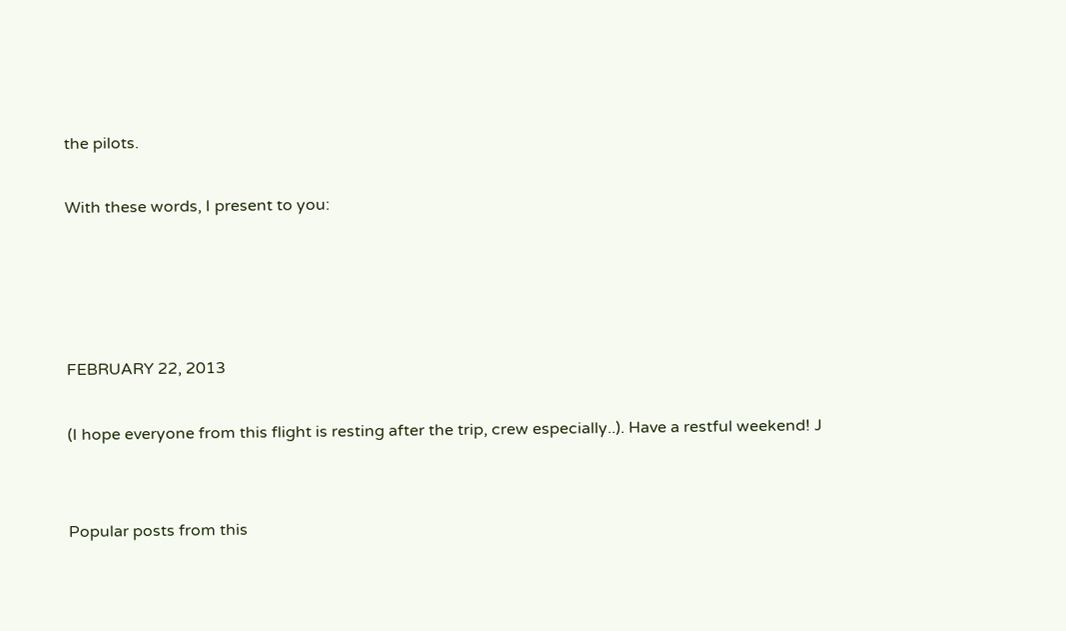the pilots.

With these words, I present to you:




FEBRUARY 22, 2013

(I hope everyone from this flight is resting after the trip, crew especially..). Have a restful weekend! J


Popular posts from this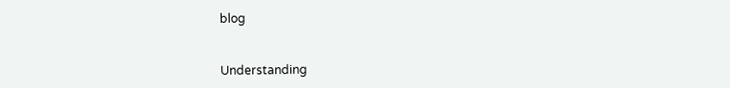blog


Understanding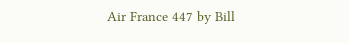Air France 447 by Bill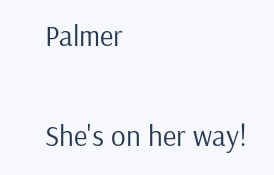Palmer

She's on her way!